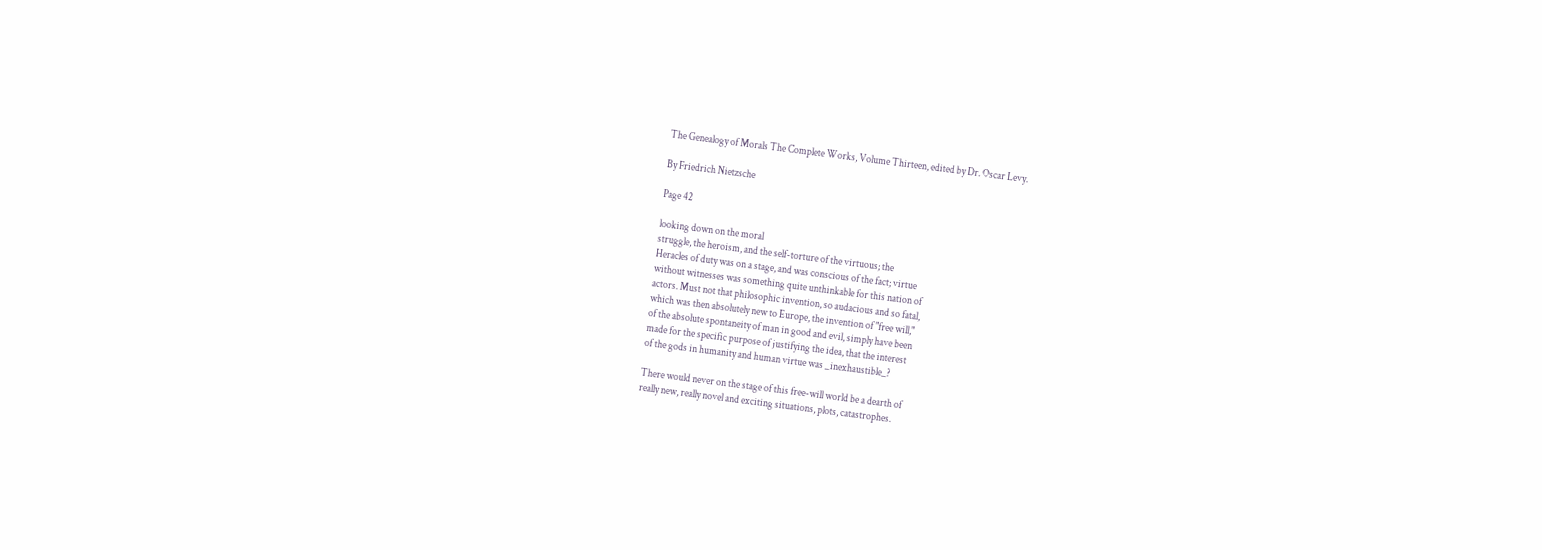The Genealogy of Morals The Complete Works, Volume Thirteen, edited by Dr. Oscar Levy.

By Friedrich Nietzsche

Page 42

looking down on the moral
struggle, the heroism, and the self-torture of the virtuous; the
Heracles of duty was on a stage, and was conscious of the fact; virtue
without witnesses was something quite unthinkable for this nation of
actors. Must not that philosophic invention, so audacious and so fatal,
which was then absolutely new to Europe, the invention of "free will,"
of the absolute spontaneity of man in good and evil, simply have been
made for the specific purpose of justifying the idea, that the interest
of the gods in humanity and human virtue was _inexhaustible_?

There would never on the stage of this free-will world be a dearth of
really new, really novel and exciting situations, plots, catastrophes.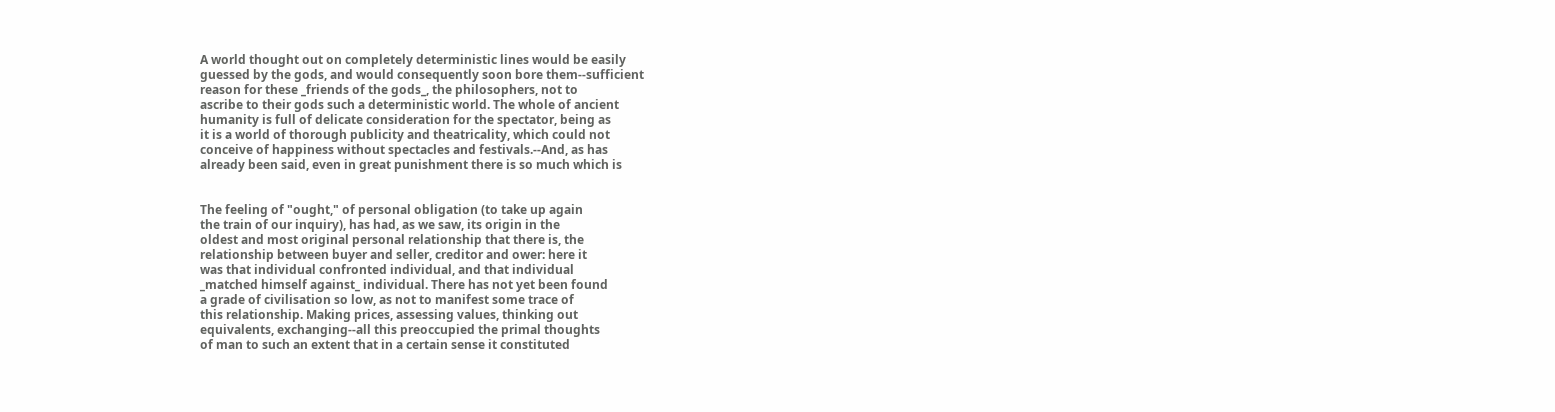A world thought out on completely deterministic lines would be easily
guessed by the gods, and would consequently soon bore them--sufficient
reason for these _friends of the gods_, the philosophers, not to
ascribe to their gods such a deterministic world. The whole of ancient
humanity is full of delicate consideration for the spectator, being as
it is a world of thorough publicity and theatricality, which could not
conceive of happiness without spectacles and festivals.--And, as has
already been said, even in great punishment there is so much which is


The feeling of "ought," of personal obligation (to take up again
the train of our inquiry), has had, as we saw, its origin in the
oldest and most original personal relationship that there is, the
relationship between buyer and seller, creditor and ower: here it
was that individual confronted individual, and that individual
_matched himself against_ individual. There has not yet been found
a grade of civilisation so low, as not to manifest some trace of
this relationship. Making prices, assessing values, thinking out
equivalents, exchanging--all this preoccupied the primal thoughts
of man to such an extent that in a certain sense it constituted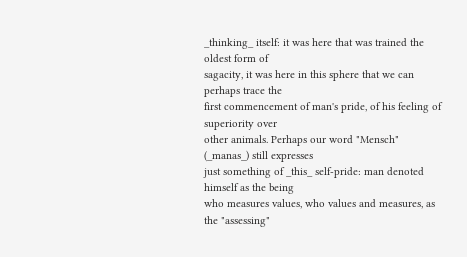_thinking_ itself: it was here that was trained the oldest form of
sagacity, it was here in this sphere that we can perhaps trace the
first commencement of man's pride, of his feeling of superiority over
other animals. Perhaps our word "Mensch" (_manas_) still expresses
just something of _this_ self-pride: man denoted himself as the being
who measures values, who values and measures, as the "assessing"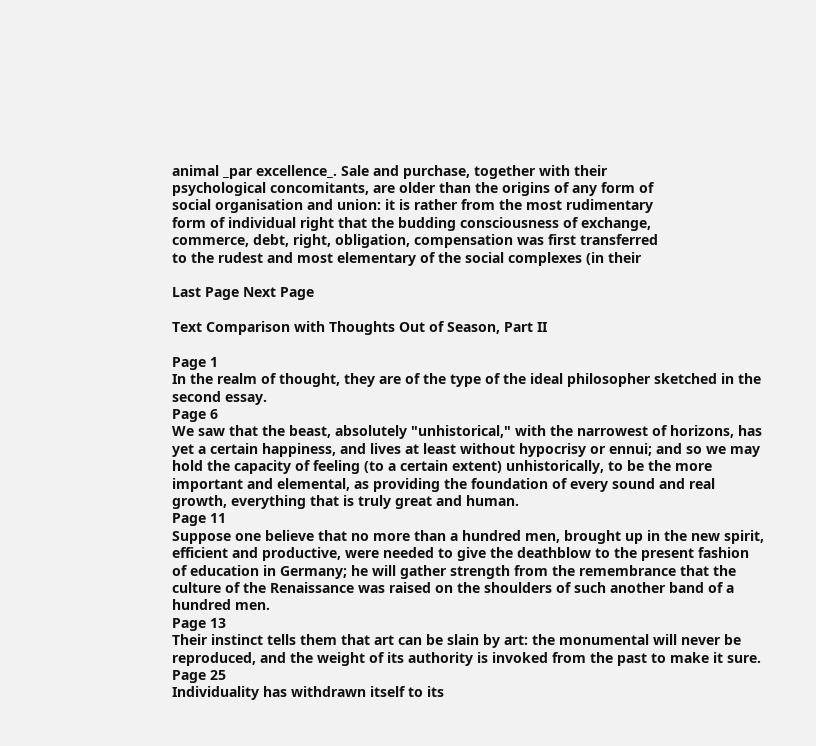animal _par excellence_. Sale and purchase, together with their
psychological concomitants, are older than the origins of any form of
social organisation and union: it is rather from the most rudimentary
form of individual right that the budding consciousness of exchange,
commerce, debt, right, obligation, compensation was first transferred
to the rudest and most elementary of the social complexes (in their

Last Page Next Page

Text Comparison with Thoughts Out of Season, Part II

Page 1
In the realm of thought, they are of the type of the ideal philosopher sketched in the second essay.
Page 6
We saw that the beast, absolutely "unhistorical," with the narrowest of horizons, has yet a certain happiness, and lives at least without hypocrisy or ennui; and so we may hold the capacity of feeling (to a certain extent) unhistorically, to be the more important and elemental, as providing the foundation of every sound and real growth, everything that is truly great and human.
Page 11
Suppose one believe that no more than a hundred men, brought up in the new spirit, efficient and productive, were needed to give the deathblow to the present fashion of education in Germany; he will gather strength from the remembrance that the culture of the Renaissance was raised on the shoulders of such another band of a hundred men.
Page 13
Their instinct tells them that art can be slain by art: the monumental will never be reproduced, and the weight of its authority is invoked from the past to make it sure.
Page 25
Individuality has withdrawn itself to its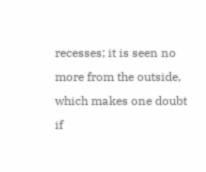recesses; it is seen no more from the outside, which makes one doubt if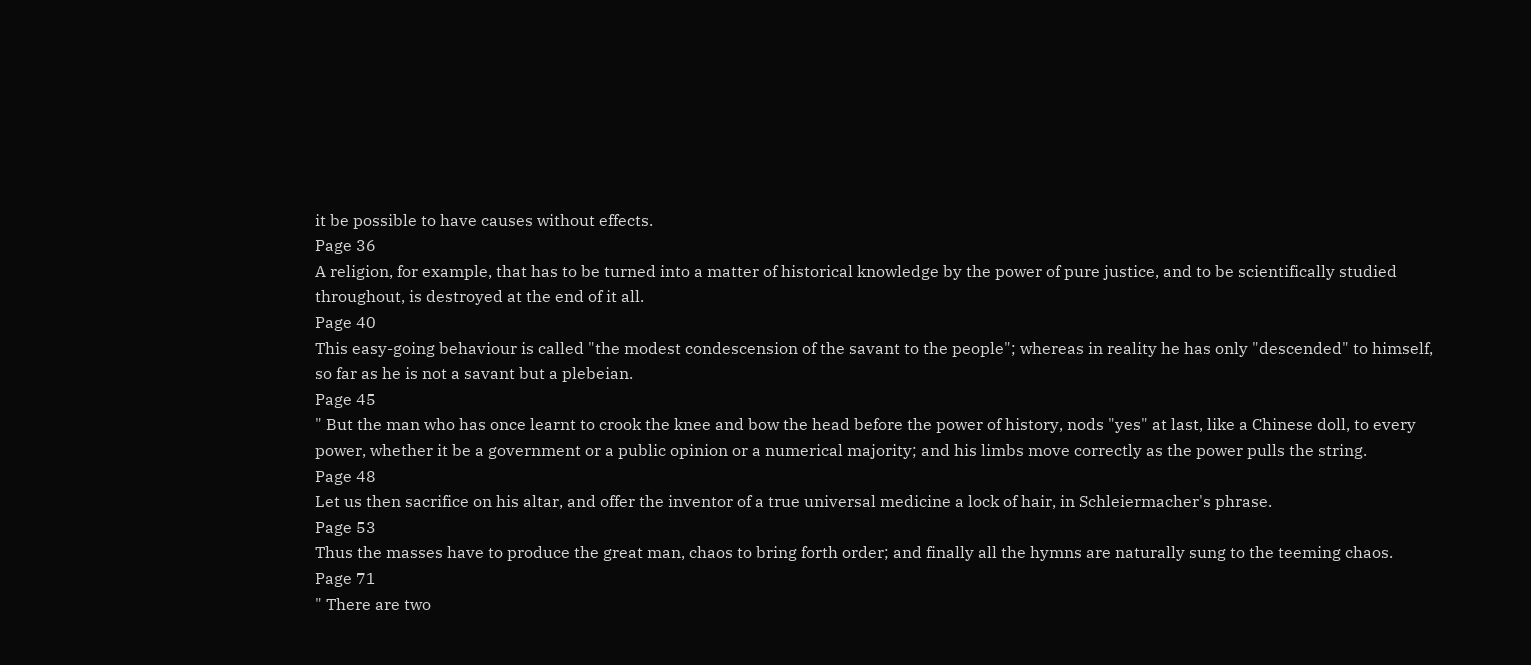it be possible to have causes without effects.
Page 36
A religion, for example, that has to be turned into a matter of historical knowledge by the power of pure justice, and to be scientifically studied throughout, is destroyed at the end of it all.
Page 40
This easy-going behaviour is called "the modest condescension of the savant to the people"; whereas in reality he has only "descended" to himself, so far as he is not a savant but a plebeian.
Page 45
" But the man who has once learnt to crook the knee and bow the head before the power of history, nods "yes" at last, like a Chinese doll, to every power, whether it be a government or a public opinion or a numerical majority; and his limbs move correctly as the power pulls the string.
Page 48
Let us then sacrifice on his altar, and offer the inventor of a true universal medicine a lock of hair, in Schleiermacher's phrase.
Page 53
Thus the masses have to produce the great man, chaos to bring forth order; and finally all the hymns are naturally sung to the teeming chaos.
Page 71
" There are two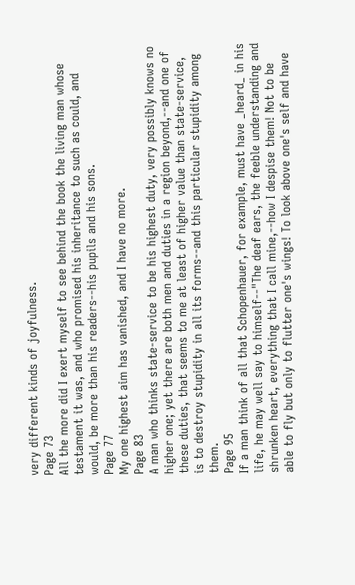very different kinds of joyfulness.
Page 73
All the more did I exert myself to see behind the book the living man whose testament it was, and who promised his inheritance to such as could, and would, be more than his readers--his pupils and his sons.
Page 77
My one highest aim has vanished, and I have no more.
Page 83
A man who thinks state-service to be his highest duty, very possibly knows no higher one; yet there are both men and duties in a region beyond,--and one of these duties, that seems to me at least of higher value than state-service, is to destroy stupidity in all its forms--and this particular stupidity among them.
Page 95
If a man think of all that Schopenhauer, for example, must have _heard_ in his life, he may well say to himself--"The deaf ears, the feeble understanding and shrunken heart, everything that I call mine,--how I despise them! Not to be able to fly but only to flutter one's wings! To look above one's self and have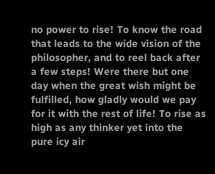no power to rise! To know the road that leads to the wide vision of the philosopher, and to reel back after a few steps! Were there but one day when the great wish might be fulfilled, how gladly would we pay for it with the rest of life! To rise as high as any thinker yet into the pure icy air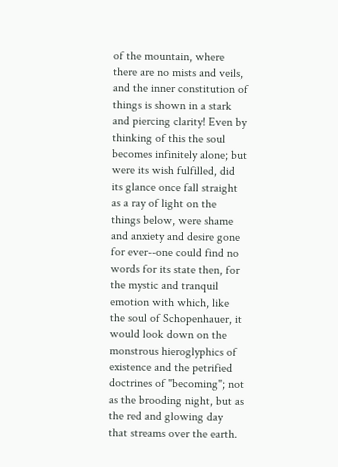of the mountain, where there are no mists and veils, and the inner constitution of things is shown in a stark and piercing clarity! Even by thinking of this the soul becomes infinitely alone; but were its wish fulfilled, did its glance once fall straight as a ray of light on the things below, were shame and anxiety and desire gone for ever--one could find no words for its state then, for the mystic and tranquil emotion with which, like the soul of Schopenhauer, it would look down on the monstrous hieroglyphics of existence and the petrified doctrines of "becoming"; not as the brooding night, but as the red and glowing day that streams over the earth.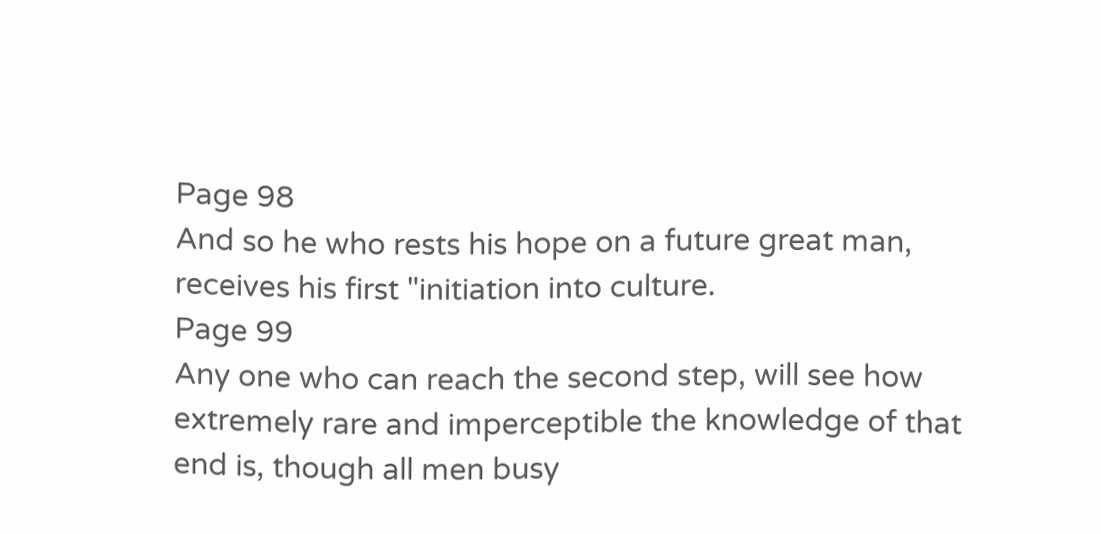Page 98
And so he who rests his hope on a future great man, receives his first "initiation into culture.
Page 99
Any one who can reach the second step, will see how extremely rare and imperceptible the knowledge of that end is, though all men busy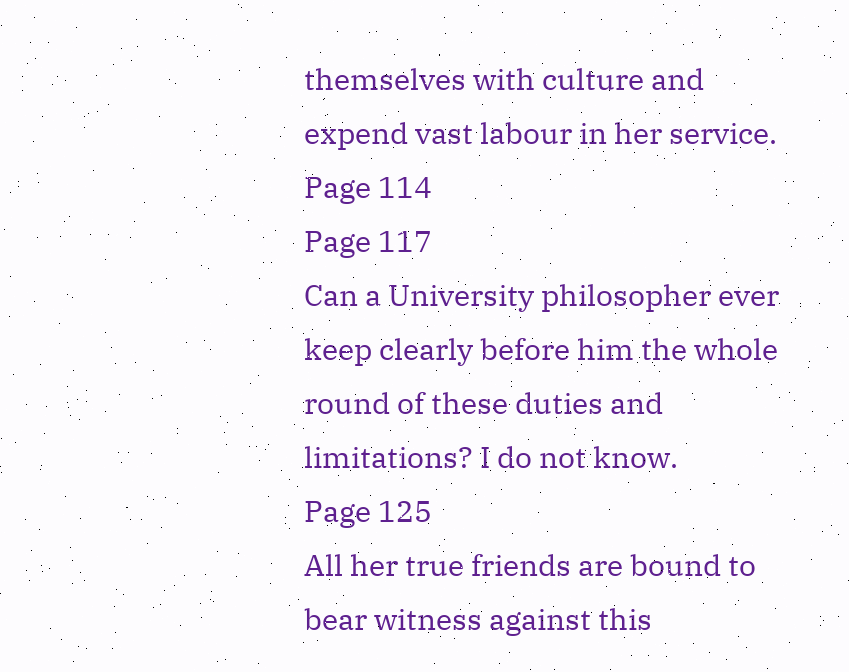themselves with culture and expend vast labour in her service.
Page 114
Page 117
Can a University philosopher ever keep clearly before him the whole round of these duties and limitations? I do not know.
Page 125
All her true friends are bound to bear witness against this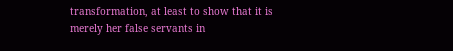transformation, at least to show that it is merely her false servants in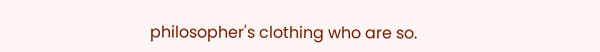philosopher's clothing who are so.